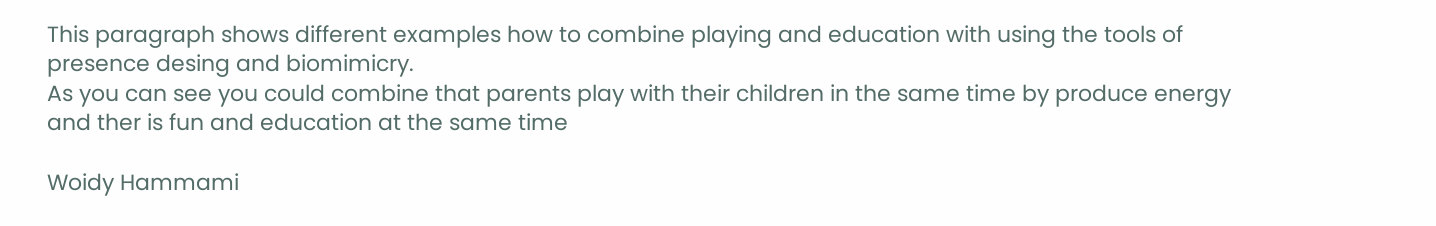This paragraph shows different examples how to combine playing and education with using the tools of presence desing and biomimicry.
As you can see you could combine that parents play with their children in the same time by produce energy and ther is fun and education at the same time

Woidy Hammami